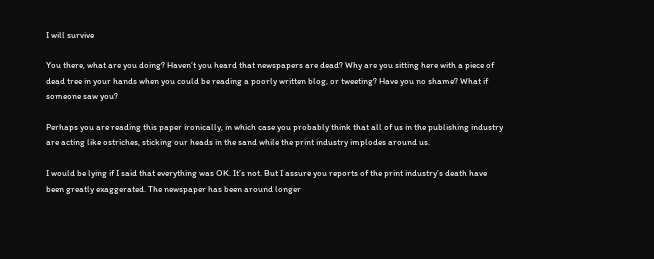I will survive

You there, what are you doing? Haven’t you heard that newspapers are dead? Why are you sitting here with a piece of dead tree in your hands when you could be reading a poorly written blog, or tweeting? Have you no shame? What if someone saw you?

Perhaps you are reading this paper ironically, in which case you probably think that all of us in the publishing industry are acting like ostriches, sticking our heads in the sand while the print industry implodes around us.

I would be lying if I said that everything was OK. It’s not. But I assure you reports of the print industry’s death have been greatly exaggerated. The newspaper has been around longer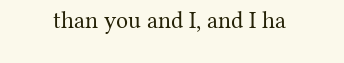than you and I, and I ha